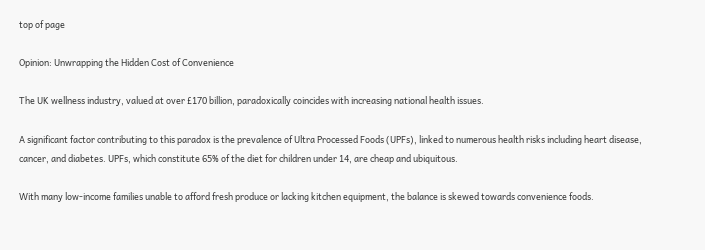top of page

Opinion: Unwrapping the Hidden Cost of Convenience

The UK wellness industry, valued at over £170 billion, paradoxically coincides with increasing national health issues.

A significant factor contributing to this paradox is the prevalence of Ultra Processed Foods (UPFs), linked to numerous health risks including heart disease, cancer, and diabetes. UPFs, which constitute 65% of the diet for children under 14, are cheap and ubiquitous.

With many low-income families unable to afford fresh produce or lacking kitchen equipment, the balance is skewed towards convenience foods.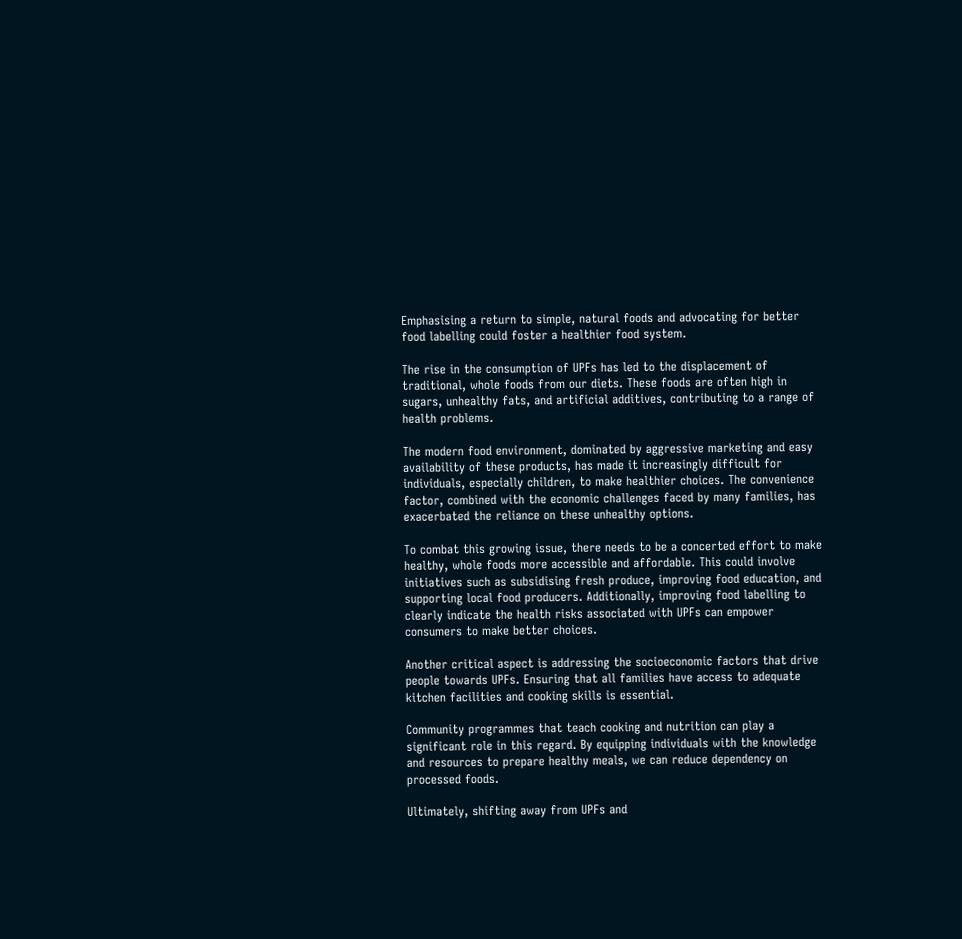Emphasising a return to simple, natural foods and advocating for better food labelling could foster a healthier food system.

The rise in the consumption of UPFs has led to the displacement of traditional, whole foods from our diets. These foods are often high in sugars, unhealthy fats, and artificial additives, contributing to a range of health problems.

The modern food environment, dominated by aggressive marketing and easy availability of these products, has made it increasingly difficult for individuals, especially children, to make healthier choices. The convenience factor, combined with the economic challenges faced by many families, has exacerbated the reliance on these unhealthy options.

To combat this growing issue, there needs to be a concerted effort to make healthy, whole foods more accessible and affordable. This could involve initiatives such as subsidising fresh produce, improving food education, and supporting local food producers. Additionally, improving food labelling to clearly indicate the health risks associated with UPFs can empower consumers to make better choices.

Another critical aspect is addressing the socioeconomic factors that drive people towards UPFs. Ensuring that all families have access to adequate kitchen facilities and cooking skills is essential.

Community programmes that teach cooking and nutrition can play a significant role in this regard. By equipping individuals with the knowledge and resources to prepare healthy meals, we can reduce dependency on processed foods.

Ultimately, shifting away from UPFs and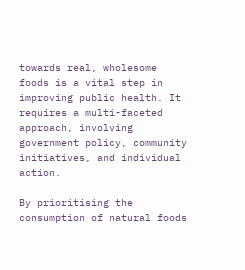towards real, wholesome foods is a vital step in improving public health. It requires a multi-faceted approach, involving government policy, community initiatives, and individual action.

By prioritising the consumption of natural foods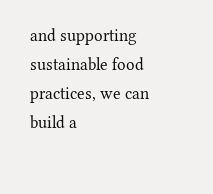and supporting sustainable food practices, we can build a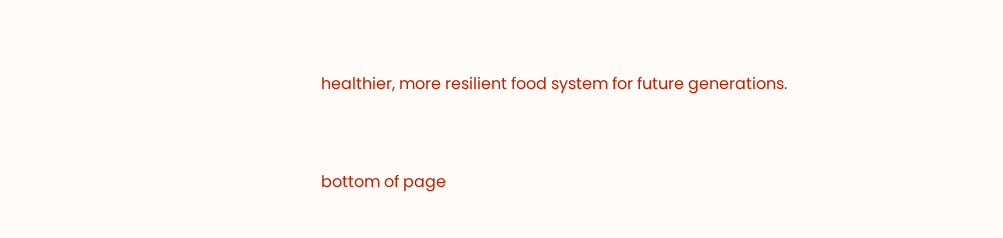healthier, more resilient food system for future generations.


bottom of page